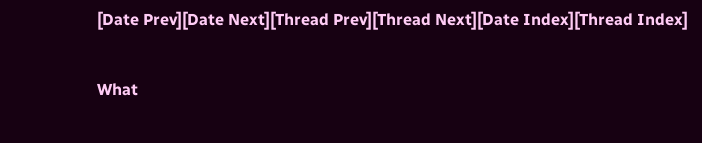[Date Prev][Date Next][Thread Prev][Thread Next][Date Index][Thread Index]

What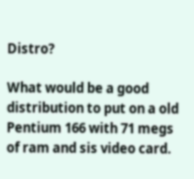Distro?

What would be a good distribution to put on a old Pentium 166 with 71 megs of ram and sis video card.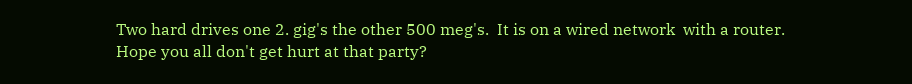Two hard drives one 2. gig's the other 500 meg's.  It is on a wired network  with a router.
Hope you all don't get hurt at that party?